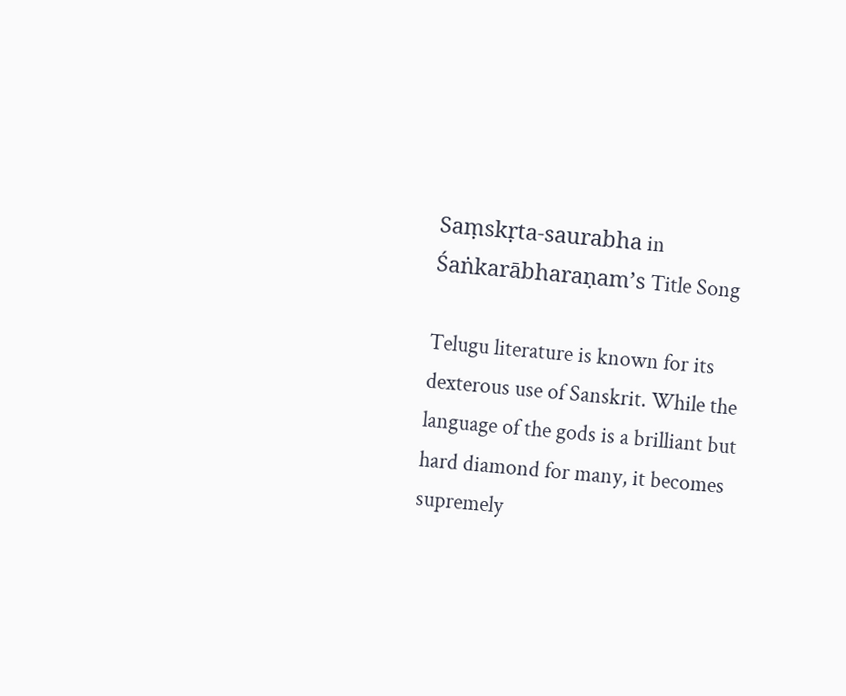Saṃskṛta-saurabha in Śaṅkarābharaṇam’s Title Song

Telugu literature is known for its dexterous use of Sanskrit. While the language of the gods is a brilliant but hard diamond for many, it becomes supremely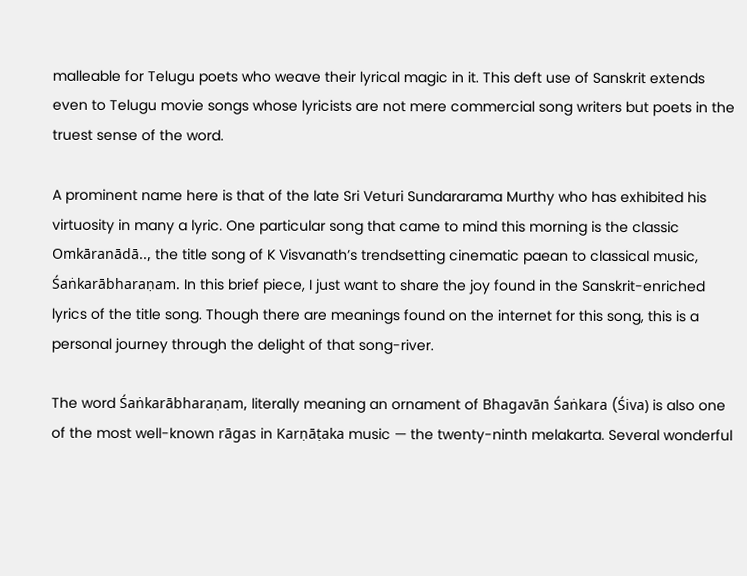malleable for Telugu poets who weave their lyrical magic in it. This deft use of Sanskrit extends even to Telugu movie songs whose lyricists are not mere commercial song writers but poets in the truest sense of the word.

A prominent name here is that of the late Sri Veturi Sundararama Murthy who has exhibited his virtuosity in many a lyric. One particular song that came to mind this morning is the classic Omkāranādā.., the title song of K Visvanath’s trendsetting cinematic paean to classical music, Śaṅkarābharaṇam. In this brief piece, I just want to share the joy found in the Sanskrit-enriched lyrics of the title song. Though there are meanings found on the internet for this song, this is a personal journey through the delight of that song-river.

The word Śaṅkarābharaṇam, literally meaning an ornament of Bhagavān Śaṅkara (Śiva) is also one of the most well-known rāgas in Karṇāṭaka music — the twenty-ninth melakarta. Several wonderful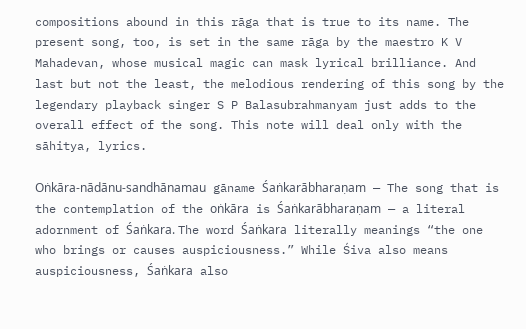compositions abound in this rāga that is true to its name. The present song, too, is set in the same rāga by the maestro K V Mahadevan, whose musical magic can mask lyrical brilliance. And last but not the least, the melodious rendering of this song by the legendary playback singer S P Balasubrahmanyam just adds to the overall effect of the song. This note will deal only with the sāhitya, lyrics.

Oṅkāra-nādānu-sandhānamau gāname Śaṅkarābharaṇam — The song that is the contemplation of the oṅkāra is Śaṅkarābharaṇam — a literal adornment of Śaṅkara. The word Śaṅkara literally meanings “the one who brings or causes auspiciousness.” While Śiva also means auspiciousness, Śaṅkara also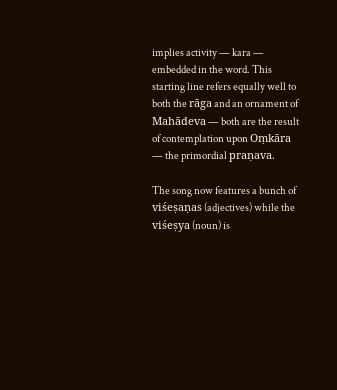implies activity — kara — embedded in the word. This starting line refers equally well to both the rāga and an ornament of Mahādeva — both are the result of contemplation upon Oṃkāra — the primordial praṇava.

The song now features a bunch of viśeṣaṇas (adjectives) while the viśeṣya (noun) is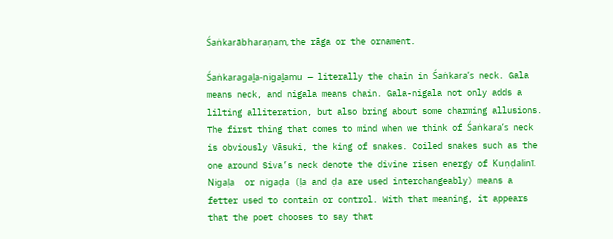Śaṅkarābharaṇam, the rāga or the ornament.

Śaṅkaragaḻa-nigaḻamu — literally the chain in Śaṅkara’s neck. Gala means neck, and nigala means chain. Gala-nigala not only adds a lilting alliteration, but also bring about some charming allusions. The first thing that comes to mind when we think of Śaṅkara’s neck is obviously Vāsuki, the king of snakes. Coiled snakes such as the one around Siva’s neck denote the divine risen energy of Kuṇḍalinī.  Nigaḷa  or nigaḍa (ḷa and ḍa are used interchangeably) means a fetter used to contain or control. With that meaning, it appears that the poet chooses to say that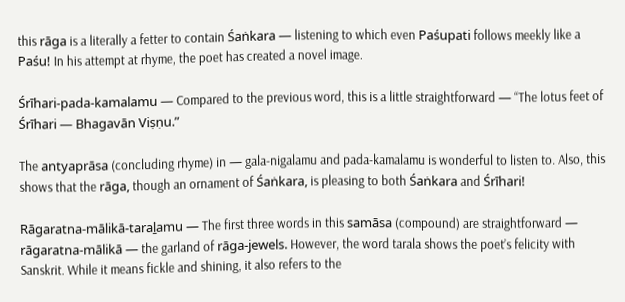this rāga is a literally a fetter to contain Śaṅkara — listening to which even Paśupati follows meekly like a Paśu! In his attempt at rhyme, the poet has created a novel image.

Śrīhari-pada-kamalamu — Compared to the previous word, this is a little straightforward — “The lotus feet of Śrīhari — Bhagavān Viṣṇu.”

The antyaprāsa (concluding rhyme) in — gala-nigalamu and pada-kamalamu is wonderful to listen to. Also, this shows that the rāga, though an ornament of Śaṅkara, is pleasing to both Śaṅkara and Śrīhari!

Rāgaratna-mālikā-taraḻamu — The first three words in this samāsa (compound) are straightforward — rāgaratna-mālikā — the garland of rāga-jewels. However, the word tarala shows the poet’s felicity with Sanskrit. While it means fickle and shining, it also refers to the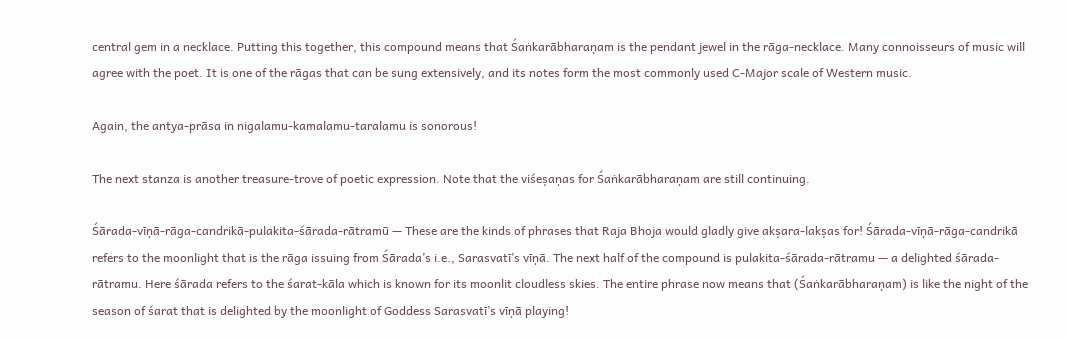central gem in a necklace. Putting this together, this compound means that Śaṅkarābharaṇam is the pendant jewel in the rāga-necklace. Many connoisseurs of music will agree with the poet. It is one of the rāgas that can be sung extensively, and its notes form the most commonly used C-Major scale of Western music.

Again, the antya-prāsa in nigalamu-kamalamu-taralamu is sonorous!

The next stanza is another treasure-trove of poetic expression. Note that the viśeṣaṇas for Śaṅkarābharaṇam are still continuing.

Śārada-vīṇā-rāga-candrikā-pulakita-śārada-rātramū — These are the kinds of phrases that Raja Bhoja would gladly give akṣara-lakṣas for! Śārada-vīṇā-rāga-candrikā refers to the moonlight that is the rāga issuing from Śārada’s i.e., Sarasvatī’s vīṇā. The next half of the compound is pulakita-śārada-rātramu — a delighted śārada-rātramu. Here śārada refers to the śarat-kāla which is known for its moonlit cloudless skies. The entire phrase now means that (Śaṅkarābharaṇam) is like the night of the season of śarat that is delighted by the moonlight of Goddess Sarasvatī’s vīṇā playing!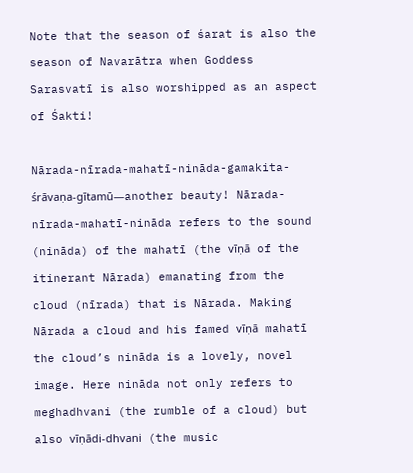Note that the season of śarat is also the season of Navarātra when Goddess Sarasvatī is also worshipped as an aspect of Śakti!

Nārada-nīrada-mahatī-nināda-gamakita-śrāvaṇa-gītamū—another beauty! Nārada-nīrada-mahatī-nināda refers to the sound (nināda) of the mahatī (the vīṇā of the itinerant Nārada) emanating from the cloud (nīrada) that is Nārada. Making Nārada a cloud and his famed vīṇā mahatī the cloud’s nināda is a lovely, novel image. Here nināda not only refers to meghadhvani (the rumble of a cloud) but also vīṇādi-dhvani (the music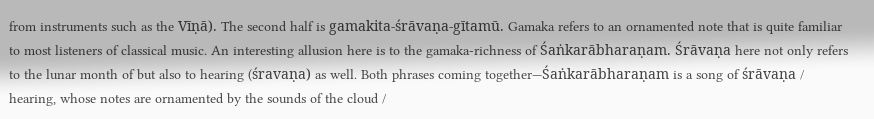from instruments such as the Vīṇā). The second half is gamakita-śrāvaṇa-gītamū. Gamaka refers to an ornamented note that is quite familiar to most listeners of classical music. An interesting allusion here is to the gamaka-richness of Śaṅkarābharaṇam. Śrāvaṇa here not only refers to the lunar month of but also to hearing (śravaṇa) as well. Both phrases coming together—Śaṅkarābharaṇam is a song of śrāvaṇa / hearing, whose notes are ornamented by the sounds of the cloud /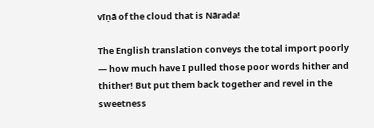vīṇā of the cloud that is Nārada!

The English translation conveys the total import poorly — how much have I pulled those poor words hither and thither! But put them back together and revel in the sweetness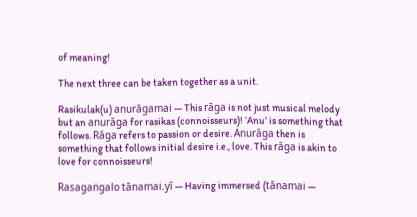of meaning!

The next three can be taken together as a unit.

Rasikulak(u) anurāgamai — This rāga is not just musical melody but an anurāga for rasikas (connoisseurs)! ‘Anu’ is something that follows. Rāga refers to passion or desire. Anurāga then is something that follows initial desire i.e., love. This rāga is akin to love for connoisseurs!

Rasagaṅgalo tānamai.yī — Having immersed (tānamai —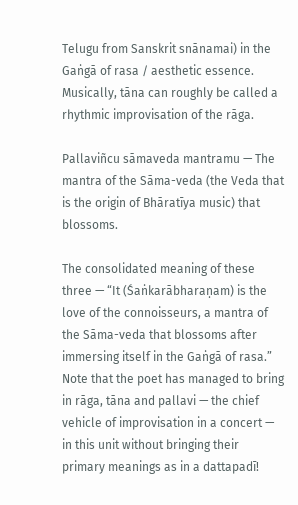Telugu from Sanskrit snānamai) in the Gaṅgā of rasa / aesthetic essence. Musically, tāna can roughly be called a rhythmic improvisation of the rāga.

Pallaviñcu sāmaveda mantramu — The mantra of the Sāma-veda (the Veda that is the origin of Bhāratīya music) that blossoms.

The consolidated meaning of these three — “It (Śaṅkarābharaṇam) is the love of the connoisseurs, a mantra of the Sāma-veda that blossoms after immersing itself in the Gaṅgā of rasa.” Note that the poet has managed to bring in rāga, tāna and pallavi — the chief vehicle of improvisation in a concert — in this unit without bringing their primary meanings as in a dattapadī!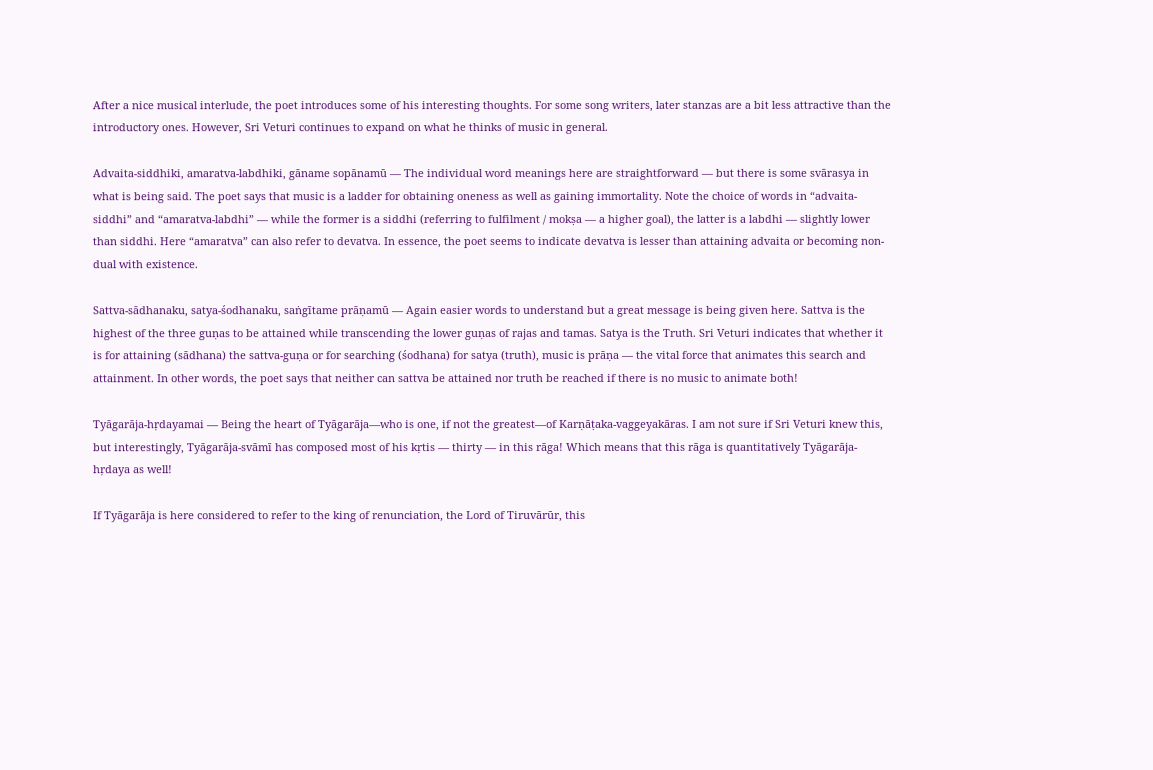After a nice musical interlude, the poet introduces some of his interesting thoughts. For some song writers, later stanzas are a bit less attractive than the introductory ones. However, Sri Veturi continues to expand on what he thinks of music in general.

Advaita-siddhiki, amaratva-labdhiki, gāname sopānamū — The individual word meanings here are straightforward — but there is some svārasya in what is being said. The poet says that music is a ladder for obtaining oneness as well as gaining immortality. Note the choice of words in “advaita-siddhi” and “amaratva-labdhi” — while the former is a siddhi (referring to fulfilment / mokṣa — a higher goal), the latter is a labdhi — slightly lower than siddhi. Here “amaratva” can also refer to devatva. In essence, the poet seems to indicate devatva is lesser than attaining advaita or becoming non-dual with existence.

Sattva-sādhanaku, satya-śodhanaku, saṅgītame prāṇamū — Again easier words to understand but a great message is being given here. Sattva is the highest of the three guṇas to be attained while transcending the lower guṇas of rajas and tamas. Satya is the Truth. Sri Veturi indicates that whether it is for attaining (sādhana) the sattva-guṇa or for searching (śodhana) for satya (truth), music is prāṇa — the vital force that animates this search and attainment. In other words, the poet says that neither can sattva be attained nor truth be reached if there is no music to animate both!

Tyāgarāja-hṛdayamai — Being the heart of Tyāgarāja—who is one, if not the greatest—of Karṇāṭaka-vaggeyakāras. I am not sure if Sri Veturi knew this, but interestingly, Tyāgarāja-svāmī has composed most of his kṛtis — thirty — in this rāga! Which means that this rāga is quantitatively Tyāgarāja-hṛdaya as well!

If Tyāgarāja is here considered to refer to the king of renunciation, the Lord of Tiruvārūr, this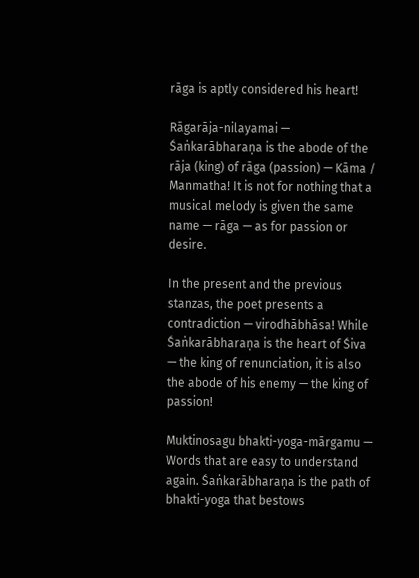rāga is aptly considered his heart!

Rāgarāja-nilayamai — Śaṅkarābharaṇa is the abode of the rāja (king) of rāga (passion) — Kāma / Manmatha! It is not for nothing that a musical melody is given the same name — rāga — as for passion or desire.

In the present and the previous stanzas, the poet presents a contradiction — virodhābhāsa! While Śaṅkarābharaṇa is the heart of Śiva — the king of renunciation, it is also the abode of his enemy — the king of passion!

Muktinosagu bhakti-yoga-mārgamu — Words that are easy to understand again. Śaṅkarābharaṇa is the path of bhakti-yoga that bestows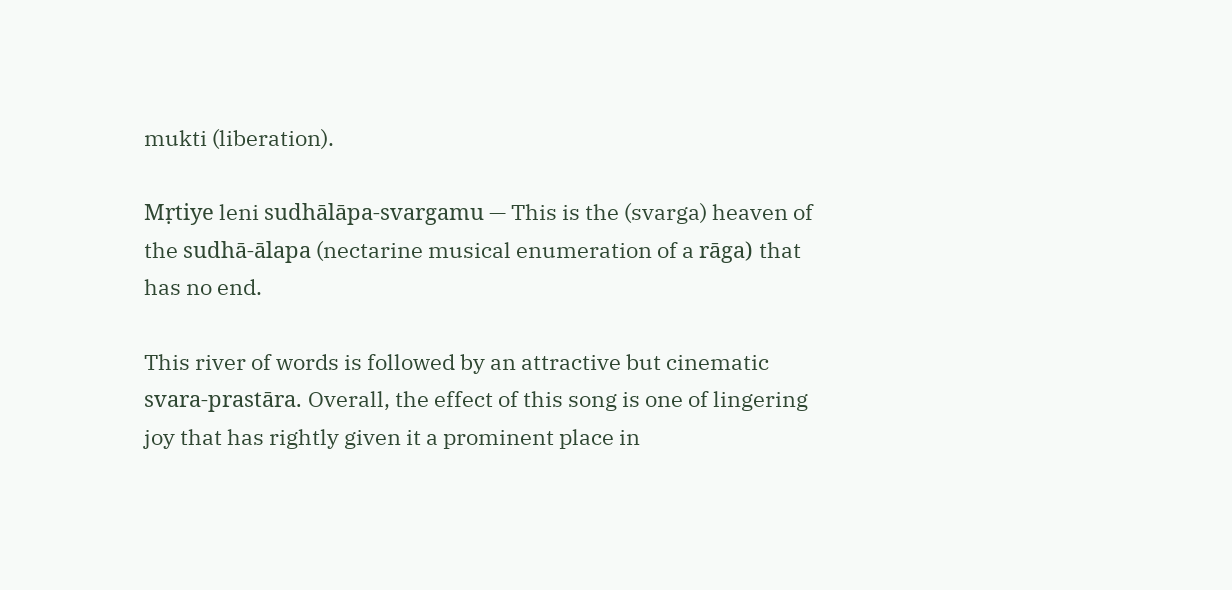mukti (liberation).

Mṛtiye leni sudhālāpa-svargamu — This is the (svarga) heaven of the sudhā-ālapa (nectarine musical enumeration of a rāga) that has no end.

This river of words is followed by an attractive but cinematic svara-prastāra. Overall, the effect of this song is one of lingering joy that has rightly given it a prominent place in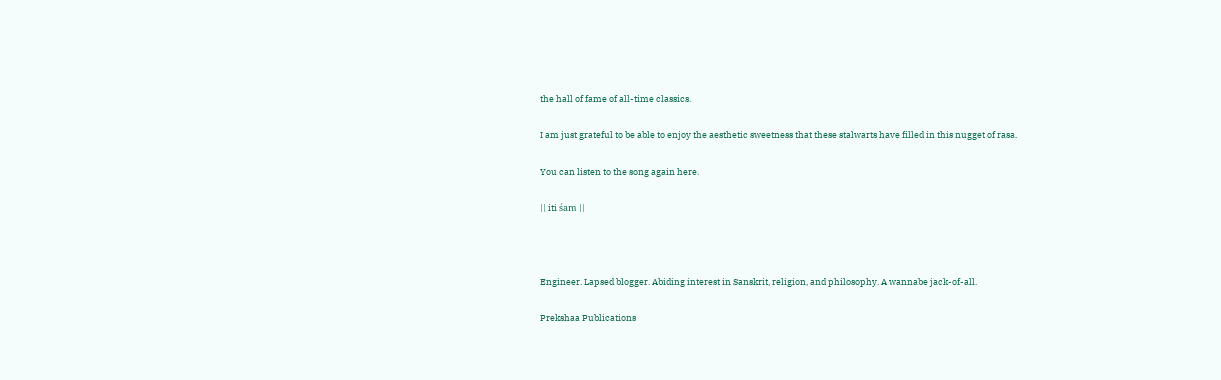the hall of fame of all-time classics.

I am just grateful to be able to enjoy the aesthetic sweetness that these stalwarts have filled in this nugget of rasa.

You can listen to the song again here.

|| iti śam ||



Engineer. Lapsed blogger. Abiding interest in Sanskrit, religion, and philosophy. A wannabe jack-of-all.

Prekshaa Publications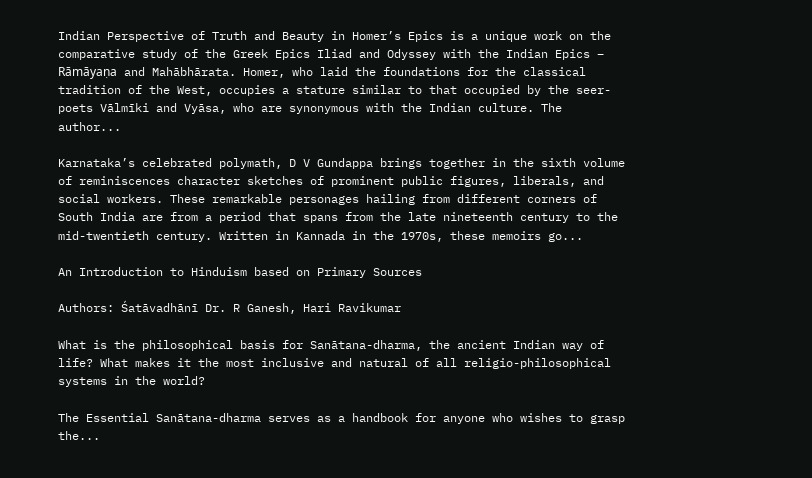Indian Perspective of Truth and Beauty in Homer’s Epics is a unique work on the comparative study of the Greek Epics Iliad and Odyssey with the Indian Epics – Rāmāyaṇa and Mahābhārata. Homer, who laid the foundations for the classical tradition of the West, occupies a stature similar to that occupied by the seer-poets Vālmīki and Vyāsa, who are synonymous with the Indian culture. The author...

Karnataka’s celebrated polymath, D V Gundappa brings together in the sixth volume of reminiscences character sketches of prominent public figures, liberals, and social workers. These remarkable personages hailing from different corners of South India are from a period that spans from the late nineteenth century to the mid-twentieth century. Written in Kannada in the 1970s, these memoirs go...

An Introduction to Hinduism based on Primary Sources

Authors: Śatāvadhānī Dr. R Ganesh, Hari Ravikumar

What is the philosophical basis for Sanātana-dharma, the ancient Indian way of life? What makes it the most inclusive and natural of all religio-philosophical systems in the world?

The Essential Sanātana-dharma serves as a handbook for anyone who wishes to grasp the...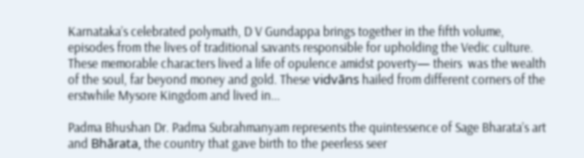Karnataka’s celebrated polymath, D V Gundappa brings together in the fifth volume, episodes from the lives of traditional savants responsible for upholding the Vedic culture. These memorable characters lived a life of opulence amidst poverty— theirs  was the wealth of the soul, far beyond money and gold. These vidvāns hailed from different corners of the erstwhile Mysore Kingdom and lived in...

Padma Bhushan Dr. Padma Subrahmanyam represents the quintessence of Sage Bharata’s art and Bhārata, the country that gave birth to the peerless seer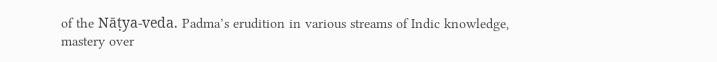of the Nāṭya-veda. Padma’s erudition in various streams of Indic knowledge, mastery over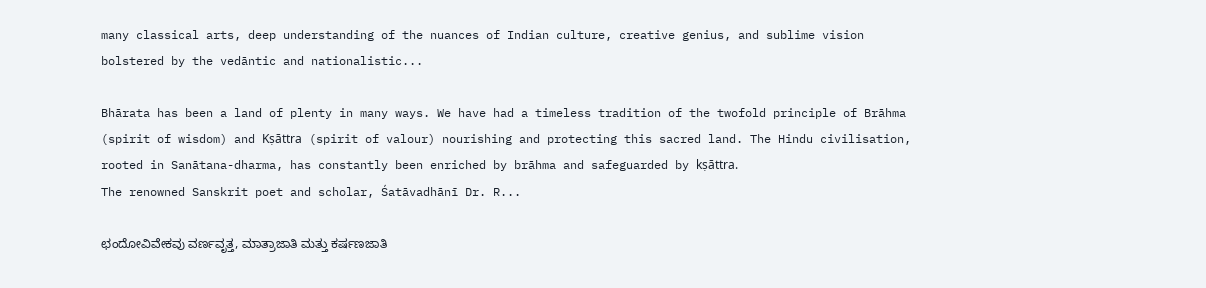many classical arts, deep understanding of the nuances of Indian culture, creative genius, and sublime vision bolstered by the vedāntic and nationalistic...

Bhārata has been a land of plenty in many ways. We have had a timeless tradition of the twofold principle of Brāhma (spirit of wisdom) and Kṣāttra (spirit of valour) nourishing and protecting this sacred land. The Hindu civilisation, rooted in Sanātana-dharma, has constantly been enriched by brāhma and safeguarded by kṣāttra.
The renowned Sanskrit poet and scholar, Śatāvadhānī Dr. R...

ಛಂದೋವಿವೇಕವು ವರ್ಣವೃತ್ತ, ಮಾತ್ರಾಜಾತಿ ಮತ್ತು ಕರ್ಷಣಜಾತಿ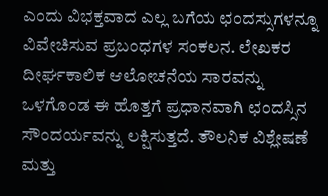ಎಂದು ವಿಭಕ್ತವಾದ ಎಲ್ಲ ಬಗೆಯ ಛಂದಸ್ಸುಗಳನ್ನೂ ವಿವೇಚಿಸುವ ಪ್ರಬಂಧಗಳ ಸಂಕಲನ. ಲೇಖಕರ ದೀರ್ಘಕಾಲಿಕ ಆಲೋಚನೆಯ ಸಾರವನ್ನು ಒಳಗೊಂಡ ಈ ಹೊತ್ತಗೆ ಪ್ರಧಾನವಾಗಿ ಛಂದಸ್ಸಿನ ಸೌಂದರ್ಯವನ್ನು ಲಕ್ಷಿಸುತ್ತದೆ. ತೌಲನಿಕ ವಿಶ್ಲೇಷಣೆ ಮತ್ತು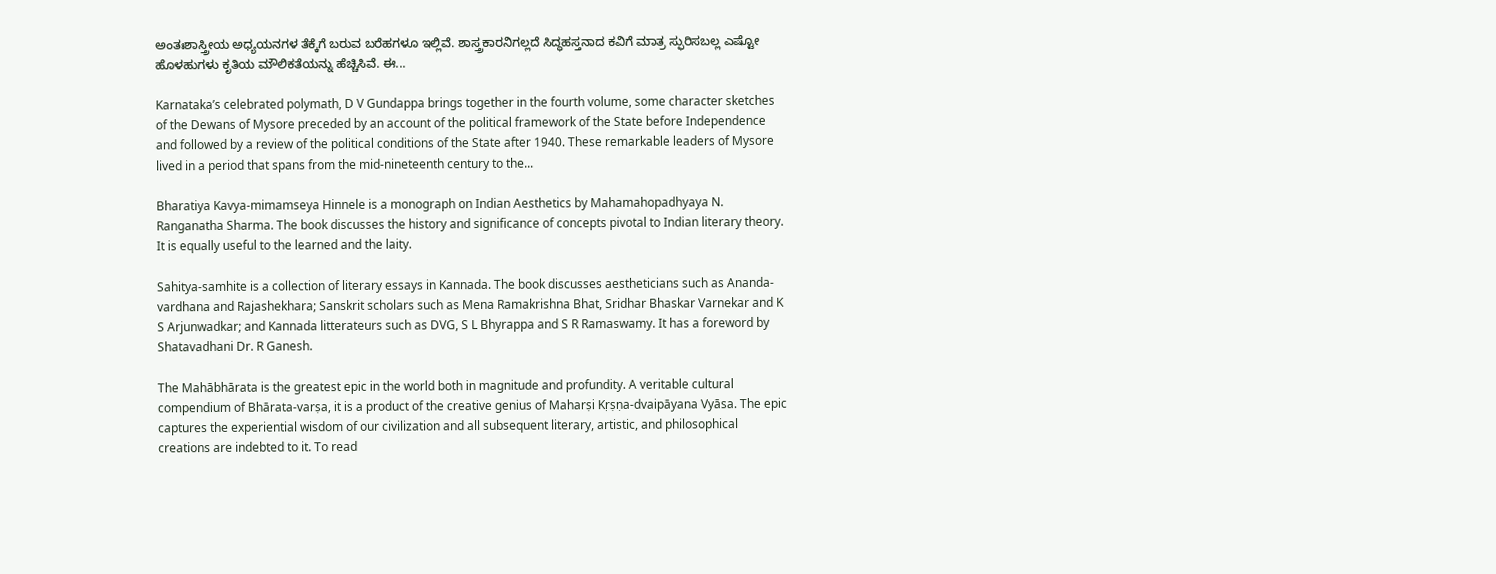ಅಂತಃಶಾಸ್ತ್ರೀಯ ಅಧ್ಯಯನಗಳ ತೆಕ್ಕೆಗೆ ಬರುವ ಬರೆಹಗಳೂ ಇಲ್ಲಿವೆ. ಶಾಸ್ತ್ರಕಾರನಿಗಲ್ಲದೆ ಸಿದ್ಧಹಸ್ತನಾದ ಕವಿಗೆ ಮಾತ್ರ ಸ್ಫುರಿಸಬಲ್ಲ ಎಷ್ಟೋ ಹೊಳಹುಗಳು ಕೃತಿಯ ಮೌಲಿಕತೆಯನ್ನು ಹೆಚ್ಚಿಸಿವೆ. ಈ...

Karnataka’s celebrated polymath, D V Gundappa brings together in the fourth volume, some character sketches of the Dewans of Mysore preceded by an account of the political framework of the State before Independence and followed by a review of the political conditions of the State after 1940. These remarkable leaders of Mysore lived in a period that spans from the mid-nineteenth century to the...

Bharatiya Kavya-mimamseya Hinnele is a monograph on Indian Aesthetics by Mahamahopadhyaya N. Ranganatha Sharma. The book discusses the history and significance of concepts pivotal to Indian literary theory. It is equally useful to the learned and the laity.

Sahitya-samhite is a collection of literary essays in Kannada. The book discusses aestheticians such as Ananda-vardhana and Rajashekhara; Sanskrit scholars such as Mena Ramakrishna Bhat, Sridhar Bhaskar Varnekar and K S Arjunwadkar; and Kannada litterateurs such as DVG, S L Bhyrappa and S R Ramaswamy. It has a foreword by Shatavadhani Dr. R Ganesh.

The Mahābhārata is the greatest epic in the world both in magnitude and profundity. A veritable cultural compendium of Bhārata-varṣa, it is a product of the creative genius of Maharṣi Kṛṣṇa-dvaipāyana Vyāsa. The epic captures the experiential wisdom of our civilization and all subsequent literary, artistic, and philosophical creations are indebted to it. To read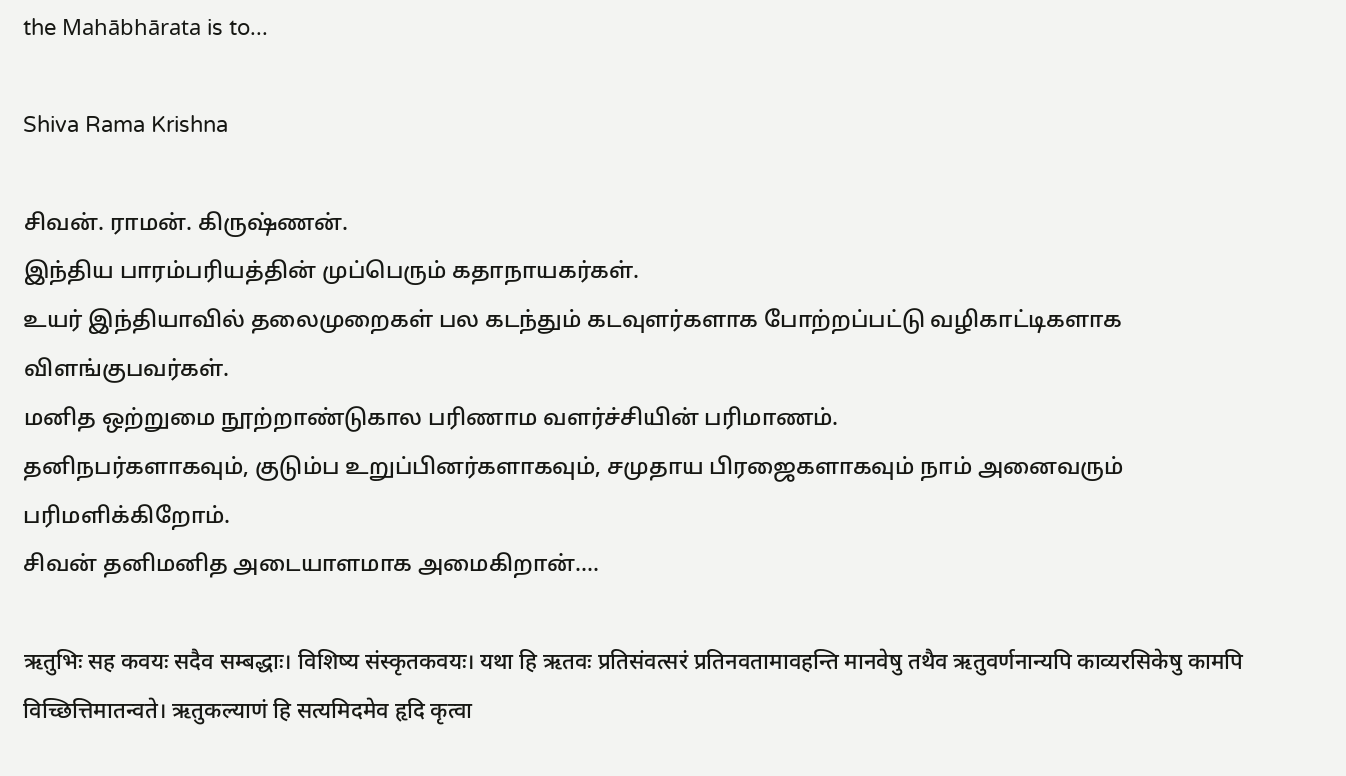the Mahābhārata is to...

Shiva Rama Krishna

சிவன். ராமன். கிருஷ்ணன்.
இந்திய பாரம்பரியத்தின் முப்பெரும் கதாநாயகர்கள்.
உயர் இந்தியாவில் தலைமுறைகள் பல கடந்தும் கடவுளர்களாக போற்றப்பட்டு வழிகாட்டிகளாக விளங்குபவர்கள்.
மனித ஒற்றுமை நூற்றாண்டுகால பரிணாம வளர்ச்சியின் பரிமாணம்.
தனிநபர்களாகவும், குடும்ப உறுப்பினர்களாகவும், சமுதாய பிரஜைகளாகவும் நாம் அனைவரும் பரிமளிக்கிறோம்.
சிவன் தனிமனித அடையாளமாக அமைகிறான்....

ऋतुभिः सह कवयः सदैव सम्बद्धाः। विशिष्य संस्कृतकवयः। यथा हि ऋतवः प्रतिसंवत्सरं प्रतिनवतामावहन्ति मानवेषु तथैव ऋतुवर्णनान्यपि काव्यरसिकेषु कामपि विच्छित्तिमातन्वते। ऋतुकल्याणं हि सत्यमिदमेव हृदि कृत्वा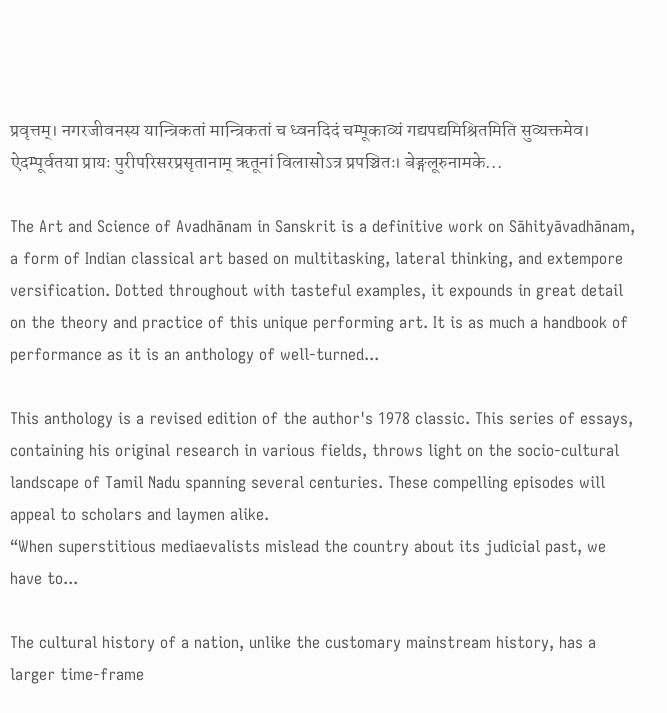प्रवृत्तम्। नगरजीवनस्य यान्त्रिकतां मान्त्रिकतां च ध्वनदिदं चम्पूकाव्यं गद्यपद्यमिश्रितमिति सुव्यक्तमेव। ऐदम्पूर्वतया प्रायः पुरीपरिसरप्रसृतानाम् ऋतूनां विलासोऽत्र प्रपञ्चितः। बेङ्गलूरुनामके...

The Art and Science of Avadhānam in Sanskrit is a definitive work on Sāhityāvadhānam, a form of Indian classical art based on multitasking, lateral thinking, and extempore versification. Dotted throughout with tasteful examples, it expounds in great detail on the theory and practice of this unique performing art. It is as much a handbook of performance as it is an anthology of well-turned...

This anthology is a revised edition of the author's 1978 classic. This series of essays, containing his original research in various fields, throws light on the socio-cultural landscape of Tamil Nadu spanning several centuries. These compelling episodes will appeal to scholars and laymen alike.
“When superstitious mediaevalists mislead the country about its judicial past, we have to...

The cultural history of a nation, unlike the customary mainstream history, has a larger time-frame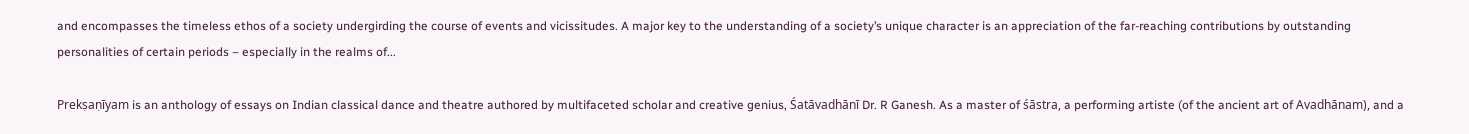and encompasses the timeless ethos of a society undergirding the course of events and vicissitudes. A major key to the understanding of a society’s unique character is an appreciation of the far-reaching contributions by outstanding personalities of certain periods – especially in the realms of...

Prekṣaṇīyam is an anthology of essays on Indian classical dance and theatre authored by multifaceted scholar and creative genius, Śatāvadhānī Dr. R Ganesh. As a master of śāstra, a performing artiste (of the ancient art of Avadhānam), and a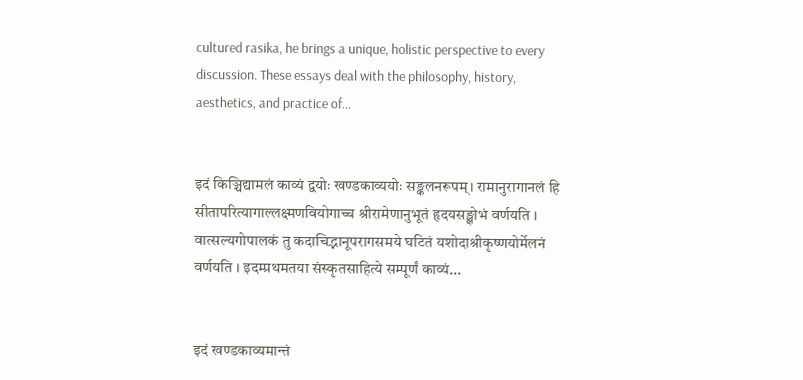cultured rasika, he brings a unique, holistic perspective to every discussion. These essays deal with the philosophy, history, aesthetics, and practice of...


इदं किञ्चिद्यामलं काव्यं द्वयोः खण्डकाव्ययोः सङ्कलनरूपम्। रामानुरागानलं हि सीतापरित्यागाल्लक्ष्मणवियोगाच्च श्रीरामेणानुभूतं हृदयसङ्क्षोभं वर्णयति । वात्सल्यगोपालकं तु कदाचिद्भानूपरागसमये घटितं यशोदाश्रीकृष्णयोर्मेलनं वर्णयति । इदम्प्रथमतया संस्कृतसाहित्ये सम्पूर्णं काव्यं...


इदं खण्डकाव्यमान्तं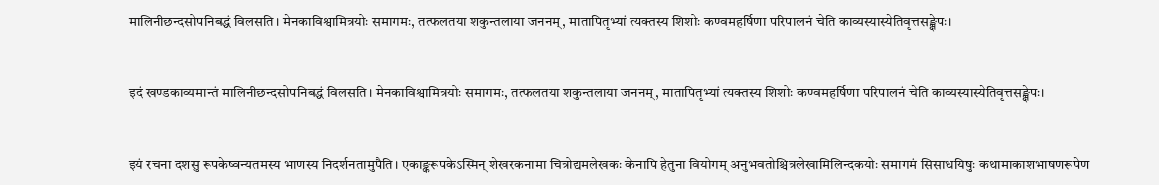मालिनीछन्दसोपनिबद्धं विलसति। मेनकाविश्वामित्रयोः समागमः, तत्फलतया शकुन्तलाया जननम्, मातापितृभ्यां त्यक्तस्य शिशोः कण्वमहर्षिणा परिपालनं चेति काव्यस्यास्येतिवृत्तसङ्क्षेपः।


इदं खण्डकाव्यमान्तं मालिनीछन्दसोपनिबद्धं विलसति। मेनकाविश्वामित्रयोः समागमः, तत्फलतया शकुन्तलाया जननम्, मातापितृभ्यां त्यक्तस्य शिशोः कण्वमहर्षिणा परिपालनं चेति काव्यस्यास्येतिवृत्तसङ्क्षेपः।


इयं रचना दशसु रूपकेष्वन्यतमस्य भाणस्य निदर्शनतामुपैति। एकाङ्करूपकेऽस्मिन् शेखरकनामा चित्रोद्यमलेखकः केनापि हेतुना वियोगम् अनुभवतोश्चित्रलेखामिलिन्दकयोः समागमं सिसाधयिषुः कथामाकाशभाषणरूपेण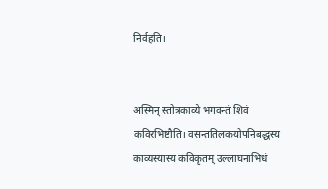निर्वहति।


अस्मिन् स्तोत्रकाव्ये भगवन्तं शिवं कविरभिष्टौति। वसन्ततिलकयोपनिबद्धस्य काव्यस्यास्य कविकृतम् उल्लाघनाभिधं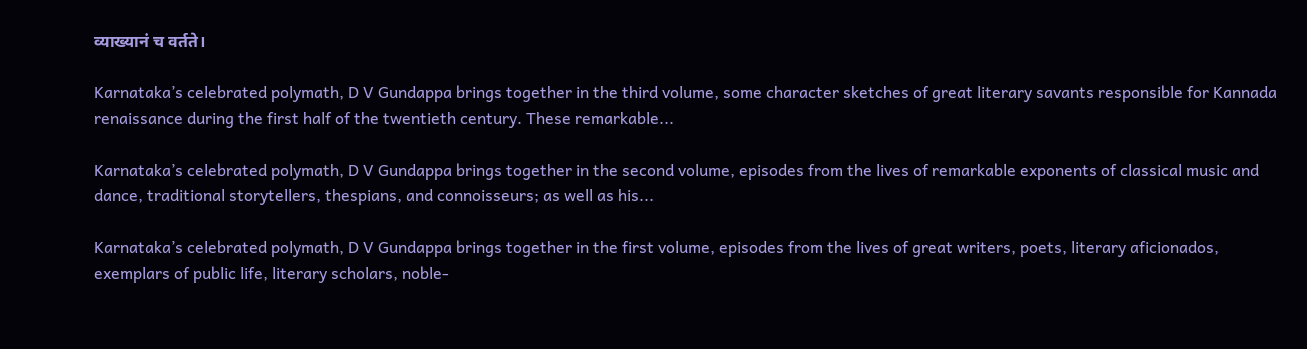व्याख्यानं च वर्तते।

Karnataka’s celebrated polymath, D V Gundappa brings together in the third volume, some character sketches of great literary savants responsible for Kannada renaissance during the first half of the twentieth century. These remarkable...

Karnataka’s celebrated polymath, D V Gundappa brings together in the second volume, episodes from the lives of remarkable exponents of classical music and dance, traditional storytellers, thespians, and connoisseurs; as well as his...

Karnataka’s celebrated polymath, D V Gundappa brings together in the first volume, episodes from the lives of great writers, poets, literary aficionados, exemplars of public life, literary scholars, noble-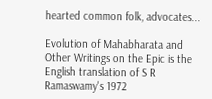hearted common folk, advocates...

Evolution of Mahabharata and Other Writings on the Epic is the English translation of S R Ramaswamy's 1972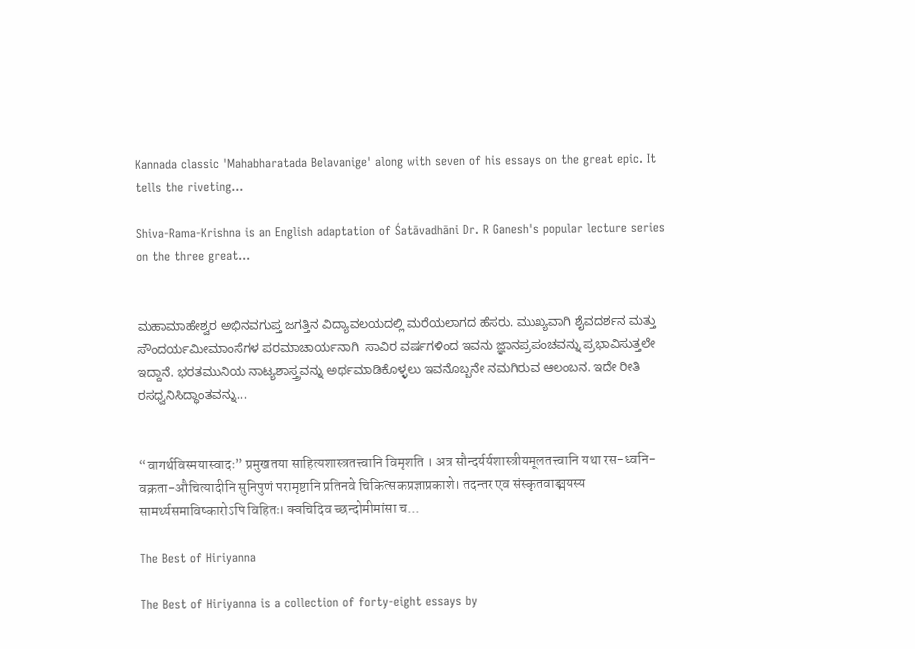Kannada classic 'Mahabharatada Belavanige' along with seven of his essays on the great epic. It tells the riveting...

Shiva-Rama-Krishna is an English adaptation of Śatāvadhāni Dr. R Ganesh's popular lecture series on the three great...


ಮಹಾಮಾಹೇಶ್ವರ ಅಭಿನವಗುಪ್ತ ಜಗತ್ತಿನ ವಿದ್ಯಾವಲಯದಲ್ಲಿ ಮರೆಯಲಾಗದ ಹೆಸರು. ಮುಖ್ಯವಾಗಿ ಶೈವದರ್ಶನ ಮತ್ತು ಸೌಂದರ್ಯಮೀಮಾಂಸೆಗಳ ಪರಮಾಚಾರ್ಯನಾಗಿ  ಸಾವಿರ ವರ್ಷಗಳಿಂದ ಇವನು ಜ್ಞಾನಪ್ರಪಂಚವನ್ನು ಪ್ರಭಾವಿಸುತ್ತಲೇ ಇದ್ದಾನೆ. ಭರತಮುನಿಯ ನಾಟ್ಯಶಾಸ್ತ್ರವನ್ನು ಅರ್ಥಮಾಡಿಕೊಳ್ಳಲು ಇವನೊಬ್ಬನೇ ನಮಗಿರುವ ಆಲಂಬನ. ಇದೇ ರೀತಿ ರಸಧ್ವನಿಸಿದ್ಧಾಂತವನ್ನು...


“वागर्थविस्मयास्वादः” प्रमुखतया साहित्यशास्त्रतत्त्वानि विमृशति । अत्र सौन्दर्यर्यशास्त्रीयमूलतत्त्वानि यथा रस-ध्वनि-वक्रता-औचित्यादीनि सुनिपुणं परामृष्टानि प्रतिनवे चिकित्सकप्रज्ञाप्रकाशे। तदन्तर एव संस्कृतवाङ्मयस्य सामर्थ्यसमाविष्कारोऽपि विहितः। क्वचिदिव च्छन्दोमीमांसा च...

The Best of Hiriyanna

The Best of Hiriyanna is a collection of forty-eight essays by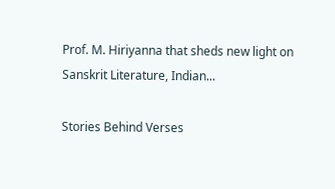Prof. M. Hiriyanna that sheds new light on Sanskrit Literature, Indian...

Stories Behind Verses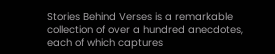Stories Behind Verses is a remarkable collection of over a hundred anecdotes, each of which captures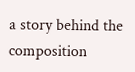a story behind the composition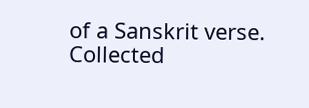of a Sanskrit verse. Collected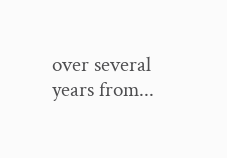over several years from...